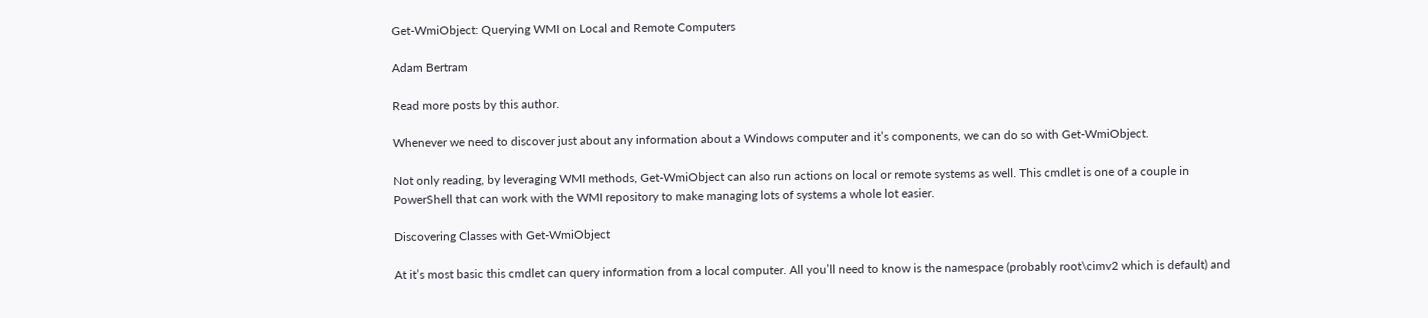Get-WmiObject: Querying WMI on Local and Remote Computers

Adam Bertram

Read more posts by this author.

Whenever we need to discover just about any information about a Windows computer and it’s components, we can do so with Get-WmiObject.

Not only reading, by leveraging WMI methods, Get-WmiObject can also run actions on local or remote systems as well. This cmdlet is one of a couple in PowerShell that can work with the WMI repository to make managing lots of systems a whole lot easier.

Discovering Classes with Get-WmiObject

At it’s most basic this cmdlet can query information from a local computer. All you’ll need to know is the namespace (probably root\cimv2 which is default) and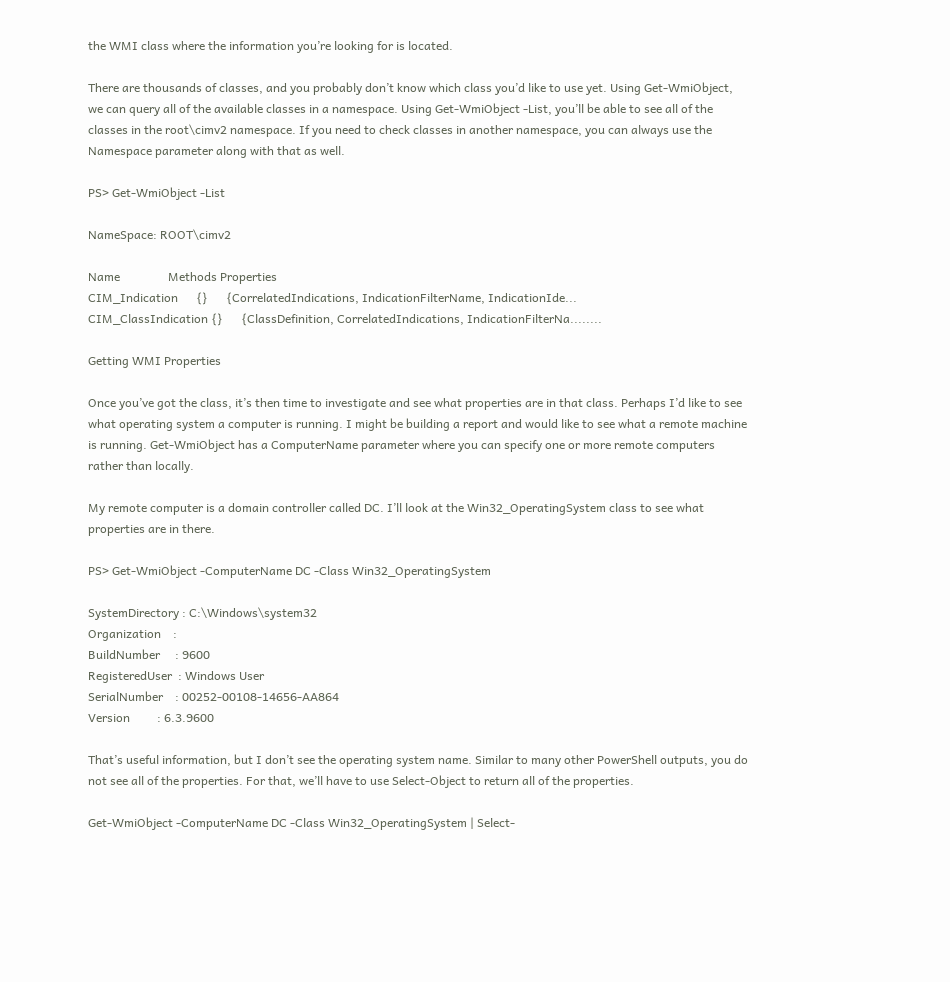the WMI class where the information you’re looking for is located.

There are thousands of classes, and you probably don’t know which class you’d like to use yet. Using Get-WmiObject, we can query all of the available classes in a namespace. Using Get-WmiObject -List, you’ll be able to see all of the classes in the root\cimv2 namespace. If you need to check classes in another namespace, you can always use the Namespace parameter along with that as well.

PS> Get-WmiObject -List

NameSpace: ROOT\cimv2

Name                Methods Properties
CIM_Indication      {}      {CorrelatedIndications, IndicationFilterName, IndicationIde...
CIM_ClassIndication {}      {ClassDefinition, CorrelatedIndications, IndicationFilterNa........

Getting WMI Properties

Once you’ve got the class, it’s then time to investigate and see what properties are in that class. Perhaps I’d like to see what operating system a computer is running. I might be building a report and would like to see what a remote machine is running. Get-WmiObject has a ComputerName parameter where you can specify one or more remote computers rather than locally.

My remote computer is a domain controller called DC. I’ll look at the Win32_OperatingSystem class to see what properties are in there.

PS> Get-WmiObject -ComputerName DC -Class Win32_OperatingSystem

SystemDirectory : C:\Windows\system32
Organization    :
BuildNumber     : 9600
RegisteredUser  : Windows User
SerialNumber    : 00252-00108-14656-AA864
Version         : 6.3.9600

That’s useful information, but I don’t see the operating system name. Similar to many other PowerShell outputs, you do not see all of the properties. For that, we’ll have to use Select-Object to return all of the properties.

Get-WmiObject -ComputerName DC -Class Win32_OperatingSystem | Select-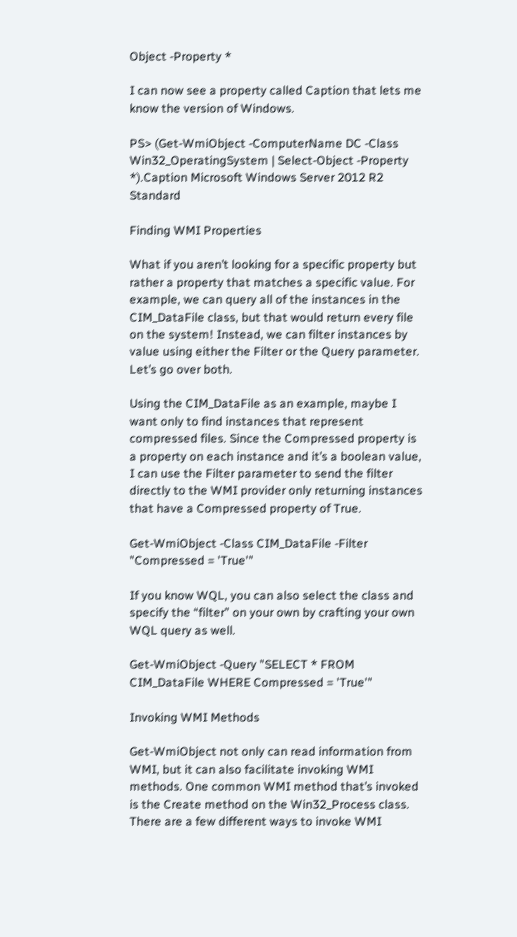Object -Property *

I can now see a property called Caption that lets me know the version of Windows.

PS> (Get-WmiObject -ComputerName DC -Class Win32_OperatingSystem | Select-Object -Property *).Caption Microsoft Windows Server 2012 R2 Standard

Finding WMI Properties

What if you aren’t looking for a specific property but rather a property that matches a specific value. For example, we can query all of the instances in the CIM_DataFile class, but that would return every file on the system! Instead, we can filter instances by value using either the Filter or the Query parameter. Let’s go over both.

Using the CIM_DataFile as an example, maybe I want only to find instances that represent compressed files. Since the Compressed property is a property on each instance and it’s a boolean value, I can use the Filter parameter to send the filter directly to the WMI provider only returning instances that have a Compressed property of True.

Get-WmiObject -Class CIM_DataFile -Filter "Compressed = 'True'"

If you know WQL, you can also select the class and specify the “filter” on your own by crafting your own WQL query as well.

Get-WmiObject -Query "SELECT * FROM CIM_DataFile WHERE Compressed = 'True'"

Invoking WMI Methods

Get-WmiObject not only can read information from WMI, but it can also facilitate invoking WMI methods. One common WMI method that’s invoked is the Create method on the Win32_Process class. There are a few different ways to invoke WMI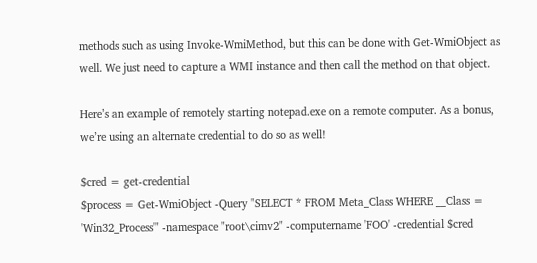methods such as using Invoke-WmiMethod, but this can be done with Get-WmiObject as well. We just need to capture a WMI instance and then call the method on that object.

Here’s an example of remotely starting notepad.exe on a remote computer. As a bonus, we’re using an alternate credential to do so as well!

$cred = get-credential
$process = Get-WmiObject -Query "SELECT * FROM Meta_Class WHERE __Class = 'Win32_Process'" -namespace "root\cimv2" -computername 'FOO' -credential $cred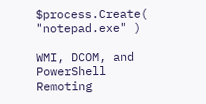$process.Create( "notepad.exe" )

WMI, DCOM, and PowerShell Remoting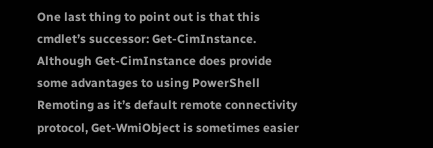One last thing to point out is that this cmdlet’s successor: Get-CimInstance. Although Get-CimInstance does provide some advantages to using PowerShell Remoting as it’s default remote connectivity protocol, Get-WmiObject is sometimes easier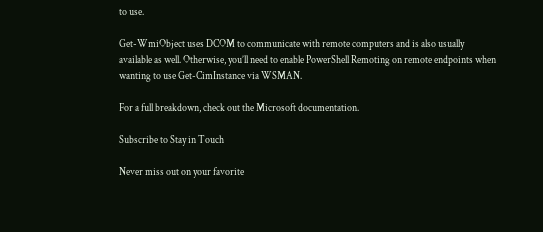to use.

Get-WmiObject uses DCOM to communicate with remote computers and is also usually available as well. Otherwise, you’ll need to enable PowerShell Remoting on remote endpoints when wanting to use Get-CimInstance via WSMAN.

For a full breakdown, check out the Microsoft documentation.

Subscribe to Stay in Touch

Never miss out on your favorite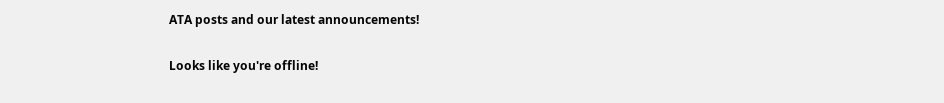ATA posts and our latest announcements!

Looks like you're offline!